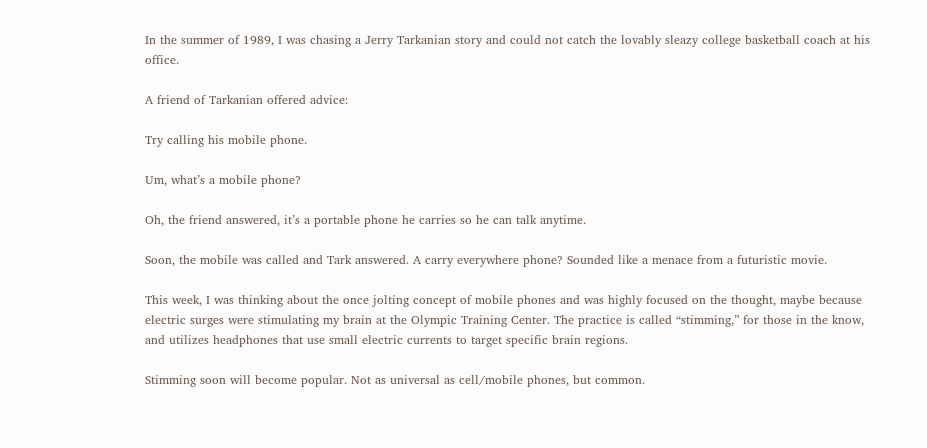In the summer of 1989, I was chasing a Jerry Tarkanian story and could not catch the lovably sleazy college basketball coach at his office.

A friend of Tarkanian offered advice:

Try calling his mobile phone.

Um, what’s a mobile phone?

Oh, the friend answered, it’s a portable phone he carries so he can talk anytime.

Soon, the mobile was called and Tark answered. A carry everywhere phone? Sounded like a menace from a futuristic movie.

This week, I was thinking about the once jolting concept of mobile phones and was highly focused on the thought, maybe because electric surges were stimulating my brain at the Olympic Training Center. The practice is called “stimming,” for those in the know, and utilizes headphones that use small electric currents to target specific brain regions.

Stimming soon will become popular. Not as universal as cell/mobile phones, but common.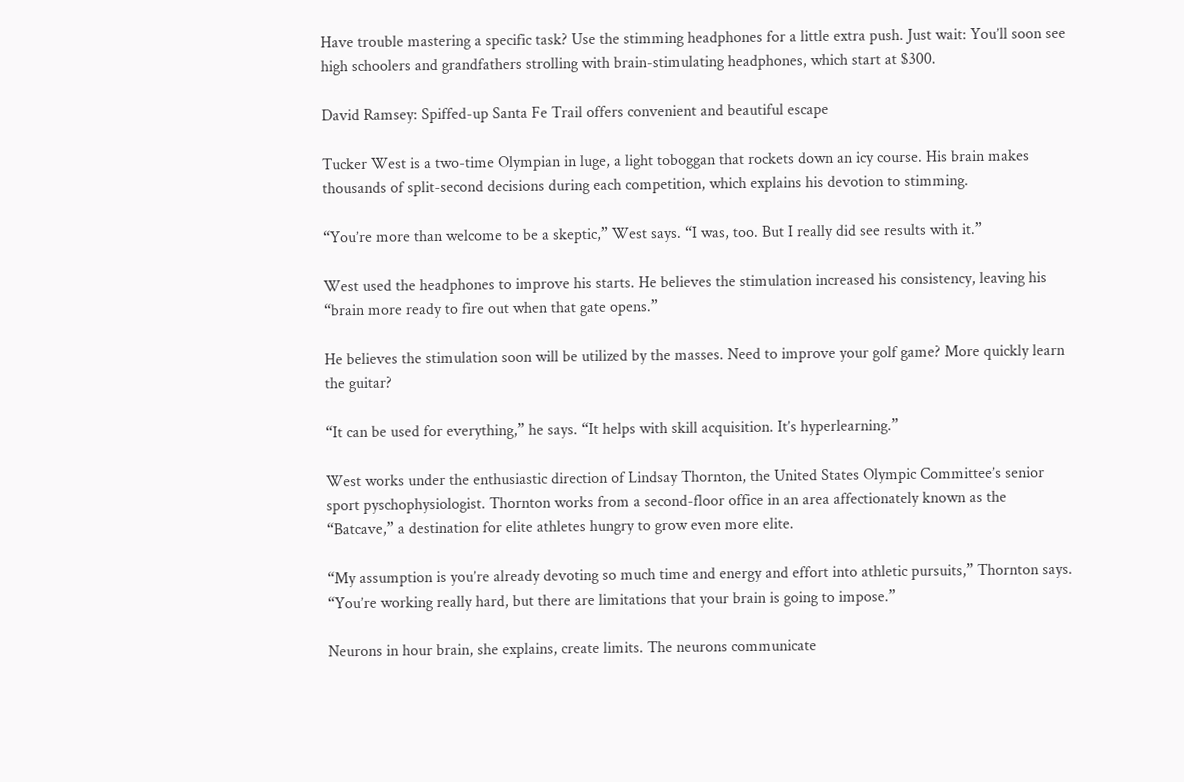Have trouble mastering a specific task? Use the stimming headphones for a little extra push. Just wait: You’ll soon see high schoolers and grandfathers strolling with brain-stimulating headphones, which start at $300.

David Ramsey: Spiffed-up Santa Fe Trail offers convenient and beautiful escape

Tucker West is a two-time Olympian in luge, a light toboggan that rockets down an icy course. His brain makes thousands of split-second decisions during each competition, which explains his devotion to stimming.

“You’re more than welcome to be a skeptic,” West says. “I was, too. But I really did see results with it.”

West used the headphones to improve his starts. He believes the stimulation increased his consistency, leaving his “brain more ready to fire out when that gate opens.”

He believes the stimulation soon will be utilized by the masses. Need to improve your golf game? More quickly learn the guitar?

“It can be used for everything,” he says. “It helps with skill acquisition. It’s hyperlearning.”

West works under the enthusiastic direction of Lindsay Thornton, the United States Olympic Committee’s senior sport pyschophysiologist. Thornton works from a second-floor office in an area affectionately known as the “Batcave,” a destination for elite athletes hungry to grow even more elite.

“My assumption is you’re already devoting so much time and energy and effort into athletic pursuits,” Thornton says. “You’re working really hard, but there are limitations that your brain is going to impose.”

Neurons in hour brain, she explains, create limits. The neurons communicate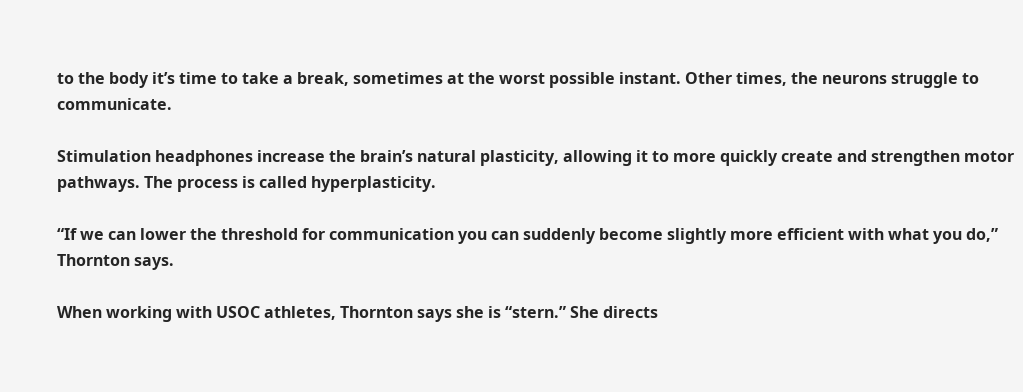to the body it’s time to take a break, sometimes at the worst possible instant. Other times, the neurons struggle to communicate.

Stimulation headphones increase the brain’s natural plasticity, allowing it to more quickly create and strengthen motor pathways. The process is called hyperplasticity.

“If we can lower the threshold for communication you can suddenly become slightly more efficient with what you do,” Thornton says.

When working with USOC athletes, Thornton says she is “stern.” She directs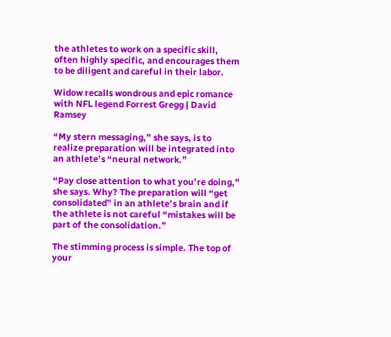the athletes to work on a specific skill, often highly specific, and encourages them to be diligent and careful in their labor.

Widow recalls wondrous and epic romance with NFL legend Forrest Gregg | David Ramsey

“My stern messaging,” she says, is to realize preparation will be integrated into an athlete’s “neural network.”

“Pay close attention to what you’re doing,” she says. Why? The preparation will “get consolidated” in an athlete’s brain and if the athlete is not careful “mistakes will be part of the consolidation.”

The stimming process is simple. The top of your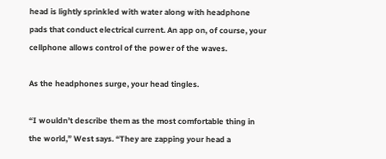head is lightly sprinkled with water along with headphone pads that conduct electrical current. An app on, of course, your cellphone allows control of the power of the waves.

As the headphones surge, your head tingles.

“I wouldn’t describe them as the most comfortable thing in the world,” West says. “They are zapping your head a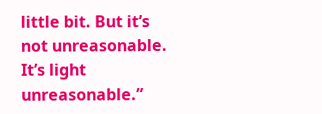little bit. But it’s not unreasonable. It’s light unreasonable.”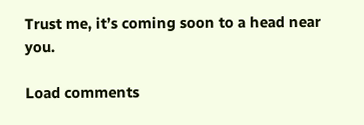Trust me, it’s coming soon to a head near you.

Load comments